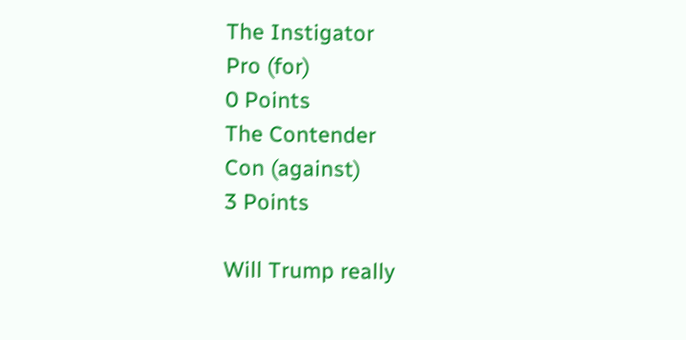The Instigator
Pro (for)
0 Points
The Contender
Con (against)
3 Points

Will Trump really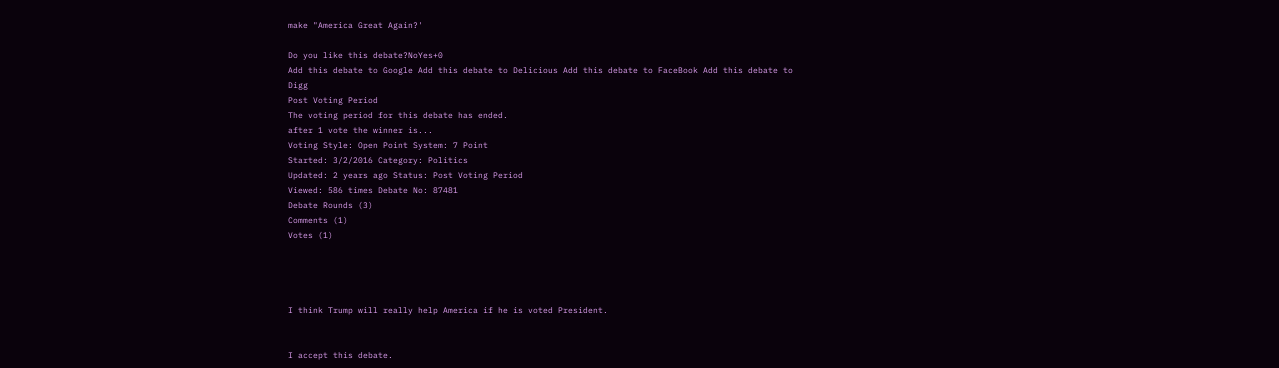make "America Great Again?'

Do you like this debate?NoYes+0
Add this debate to Google Add this debate to Delicious Add this debate to FaceBook Add this debate to Digg
Post Voting Period
The voting period for this debate has ended.
after 1 vote the winner is...
Voting Style: Open Point System: 7 Point
Started: 3/2/2016 Category: Politics
Updated: 2 years ago Status: Post Voting Period
Viewed: 586 times Debate No: 87481
Debate Rounds (3)
Comments (1)
Votes (1)




I think Trump will really help America if he is voted President.


I accept this debate.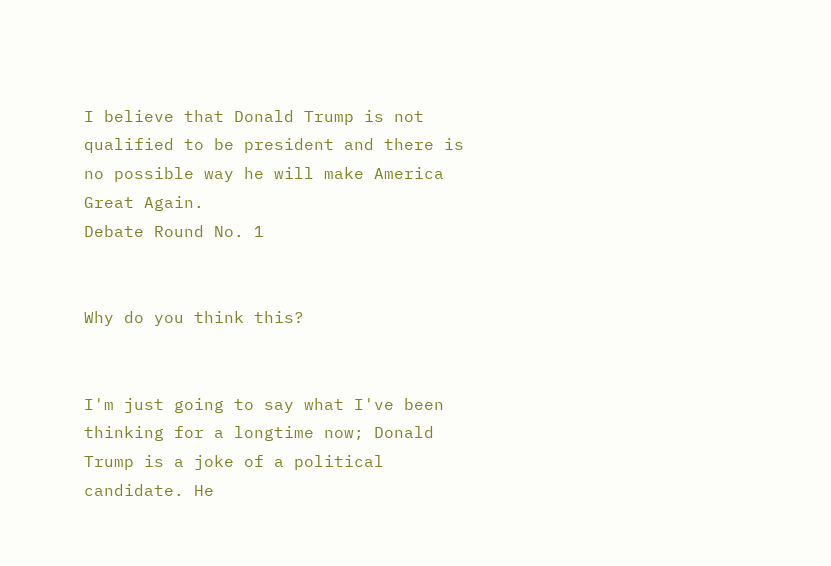I believe that Donald Trump is not qualified to be president and there is no possible way he will make America Great Again.
Debate Round No. 1


Why do you think this?


I'm just going to say what I've been thinking for a longtime now; Donald Trump is a joke of a political candidate. He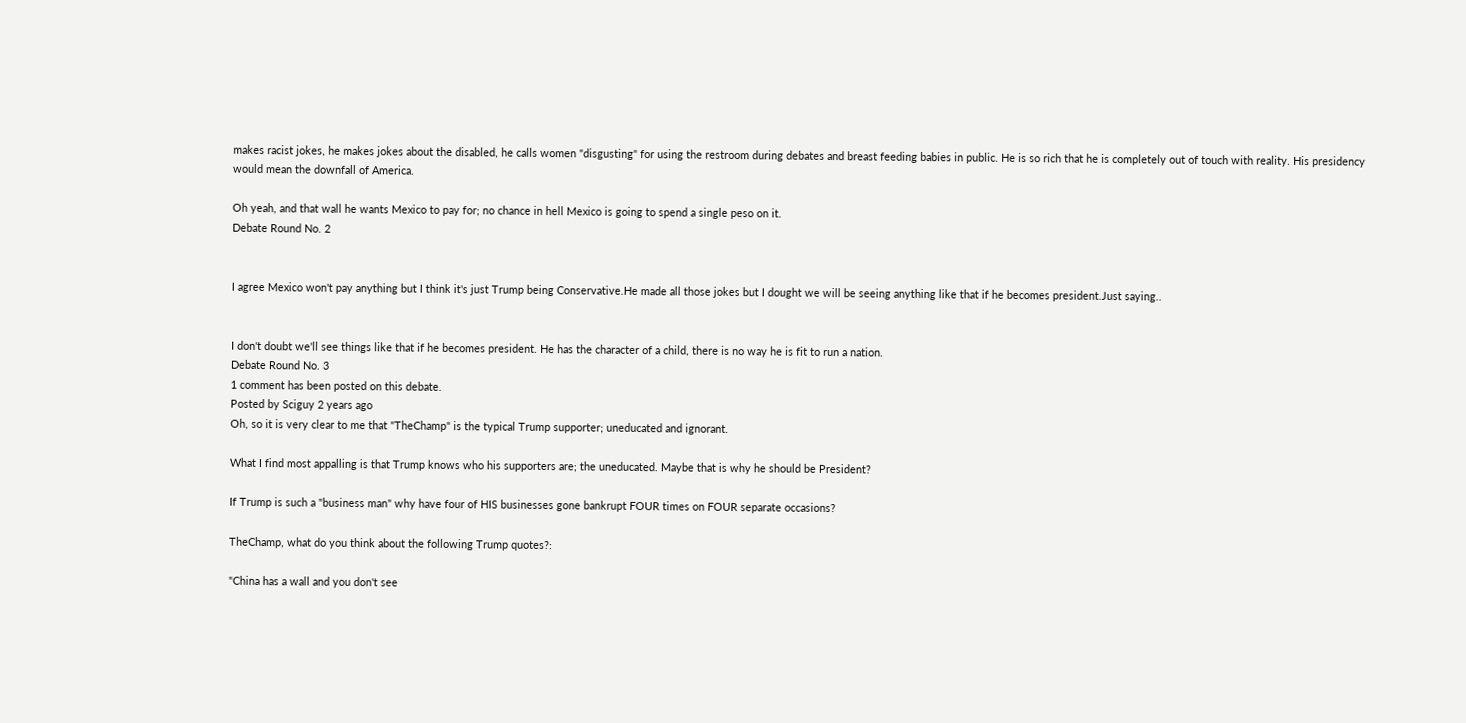makes racist jokes, he makes jokes about the disabled, he calls women "disgusting" for using the restroom during debates and breast feeding babies in public. He is so rich that he is completely out of touch with reality. His presidency would mean the downfall of America.

Oh yeah, and that wall he wants Mexico to pay for; no chance in hell Mexico is going to spend a single peso on it.
Debate Round No. 2


I agree Mexico won't pay anything but I think it's just Trump being Conservative.He made all those jokes but I dought we will be seeing anything like that if he becomes president.Just saying..


I don't doubt we'll see things like that if he becomes president. He has the character of a child, there is no way he is fit to run a nation.
Debate Round No. 3
1 comment has been posted on this debate.
Posted by Sciguy 2 years ago
Oh, so it is very clear to me that "TheChamp" is the typical Trump supporter; uneducated and ignorant.

What I find most appalling is that Trump knows who his supporters are; the uneducated. Maybe that is why he should be President?

If Trump is such a "business man" why have four of HIS businesses gone bankrupt FOUR times on FOUR separate occasions?

TheChamp, what do you think about the following Trump quotes?:

"China has a wall and you don't see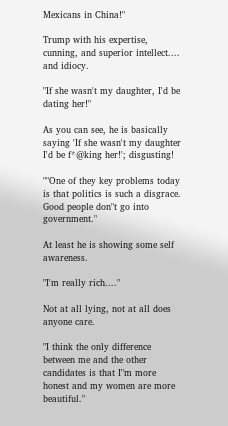Mexicans in China!"

Trump with his expertise, cunning, and superior intellect.... and idiocy.

"If she wasn't my daughter, I'd be dating her!"

As you can see, he is basically saying 'If she wasn't my daughter I'd be f*@king her!'; disgusting!

""One of they key problems today is that politics is such a disgrace. Good people don"t go into government."

At least he is showing some self awareness.

"I'm really rich...."

Not at all lying, not at all does anyone care.

"I think the only difference between me and the other candidates is that I"m more honest and my women are more beautiful."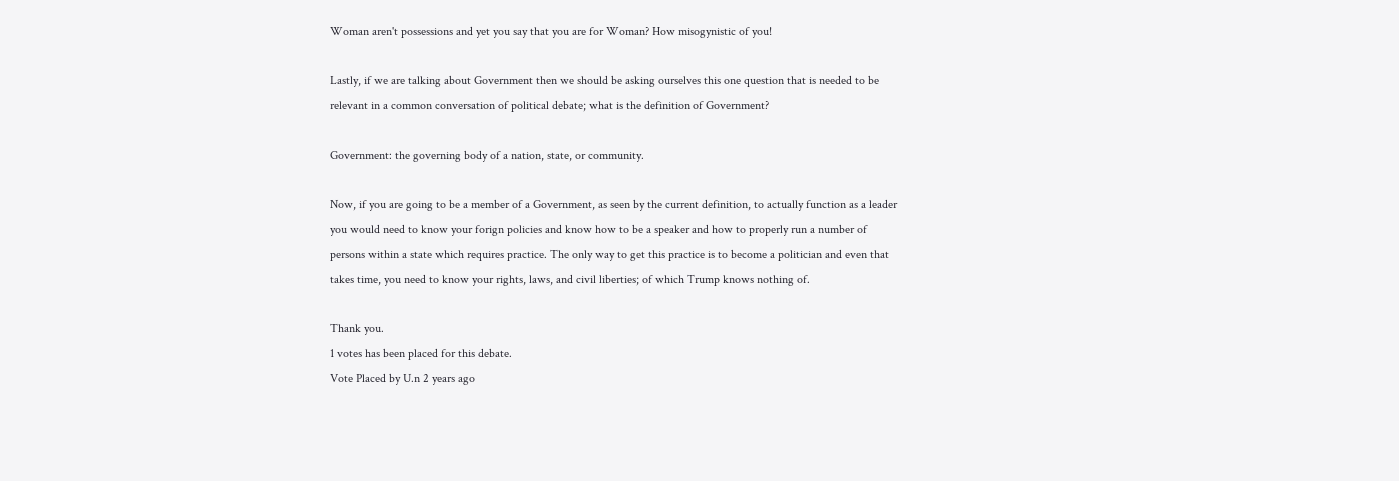Woman aren't possessions and yet you say that you are for Woman? How misogynistic of you!

Lastly, if we are talking about Government then we should be asking ourselves this one question that is needed to be relevant in a common conversation of political debate; what is the definition of Government?

Government: the governing body of a nation, state, or community.

Now, if you are going to be a member of a Government, as seen by the current definition, to actually function as a leader you would need to know your forign policies and know how to be a speaker and how to properly run a number of persons within a state which requires practice. The only way to get this practice is to become a politician and even that takes time, you need to know your rights, laws, and civil liberties; of which Trump knows nothing of.

Thank you.
1 votes has been placed for this debate.
Vote Placed by U.n 2 years ago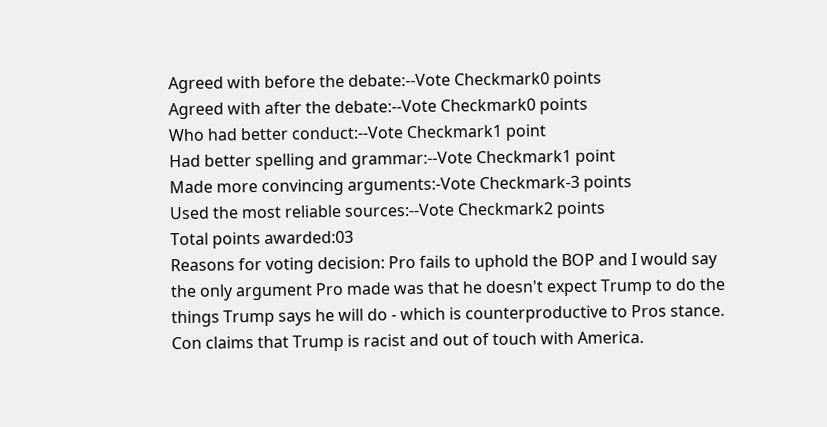Agreed with before the debate:--Vote Checkmark0 points
Agreed with after the debate:--Vote Checkmark0 points
Who had better conduct:--Vote Checkmark1 point
Had better spelling and grammar:--Vote Checkmark1 point
Made more convincing arguments:-Vote Checkmark-3 points
Used the most reliable sources:--Vote Checkmark2 points
Total points awarded:03
Reasons for voting decision: Pro fails to uphold the BOP and I would say the only argument Pro made was that he doesn't expect Trump to do the things Trump says he will do - which is counterproductive to Pros stance. Con claims that Trump is racist and out of touch with America.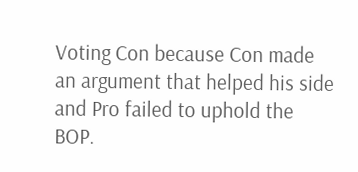Voting Con because Con made an argument that helped his side and Pro failed to uphold the BOP.